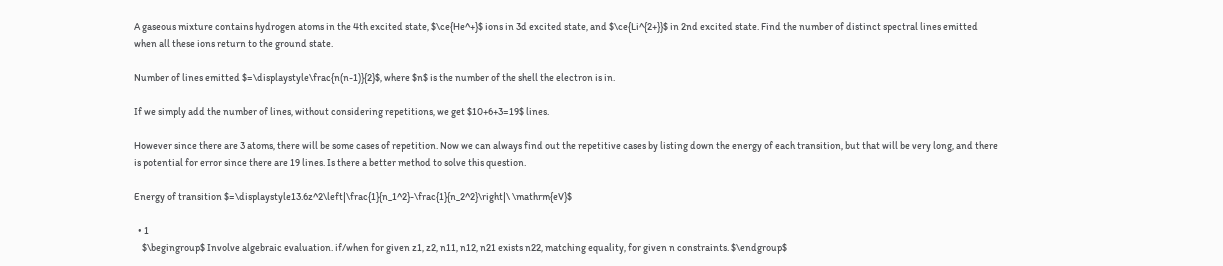A gaseous mixture contains hydrogen atoms in the 4th excited state, $\ce{He^+}$ ions in 3d excited state, and $\ce{Li^{2+}}$ in 2nd excited state. Find the number of distinct spectral lines emitted when all these ions return to the ground state.

Number of lines emitted $=\displaystyle\frac{n(n-1)}{2}$, where $n$ is the number of the shell the electron is in.

If we simply add the number of lines, without considering repetitions, we get $10+6+3=19$ lines.

However since there are 3 atoms, there will be some cases of repetition. Now we can always find out the repetitive cases by listing down the energy of each transition, but that will be very long, and there is potential for error since there are 19 lines. Is there a better method to solve this question.

Energy of transition $=\displaystyle13.6z^2\left|\frac{1}{n_1^2}-\frac{1}{n_2^2}\right|\ \mathrm{eV}$

  • 1
    $\begingroup$ Involve algebraic evaluation. if/when for given z1, z2, n11, n12, n21 exists n22, matching equality, for given n constraints. $\endgroup$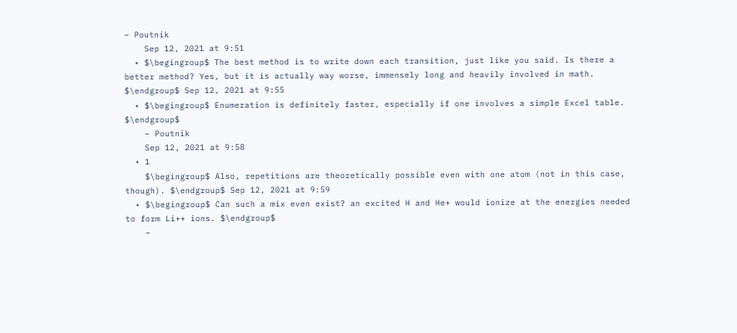– Poutnik
    Sep 12, 2021 at 9:51
  • $\begingroup$ The best method is to write down each transition, just like you said. Is there a better method? Yes, but it is actually way worse, immensely long and heavily involved in math. $\endgroup$ Sep 12, 2021 at 9:55
  • $\begingroup$ Enumeration is definitely faster, especially if one involves a simple Excel table. $\endgroup$
    – Poutnik
    Sep 12, 2021 at 9:58
  • 1
    $\begingroup$ Also, repetitions are theoretically possible even with one atom (not in this case, though). $\endgroup$ Sep 12, 2021 at 9:59
  • $\begingroup$ Can such a mix even exist? an excited H and He+ would ionize at the energies needed to form Li++ ions. $\endgroup$
    –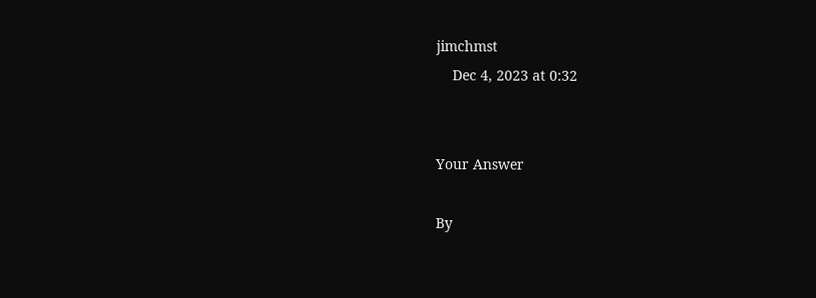jimchmst
    Dec 4, 2023 at 0:32


Your Answer

By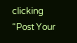clicking “Post Your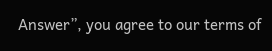Answer”, you agree to our terms of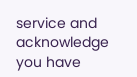service and acknowledge you have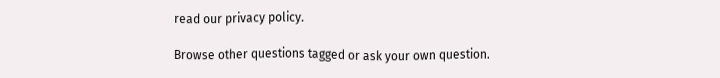read our privacy policy.

Browse other questions tagged or ask your own question.